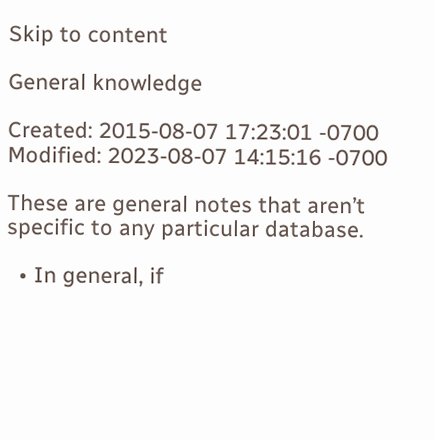Skip to content

General knowledge

Created: 2015-08-07 17:23:01 -0700 Modified: 2023-08-07 14:15:16 -0700

These are general notes that aren’t specific to any particular database.

  • In general, if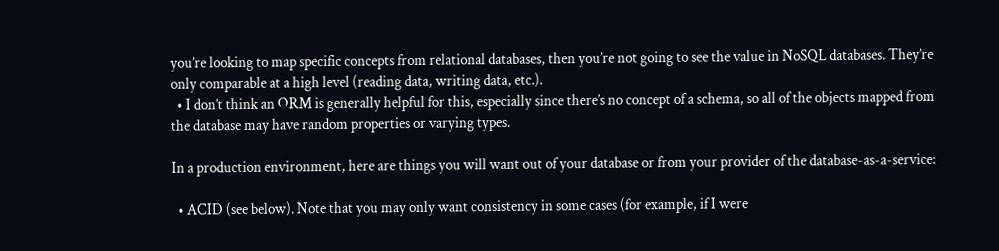you’re looking to map specific concepts from relational databases, then you’re not going to see the value in NoSQL databases. They’re only comparable at a high level (reading data, writing data, etc.).
  • I don’t think an ORM is generally helpful for this, especially since there’s no concept of a schema, so all of the objects mapped from the database may have random properties or varying types.

In a production environment, here are things you will want out of your database or from your provider of the database-as-a-service:

  • ACID (see below). Note that you may only want consistency in some cases (for example, if I were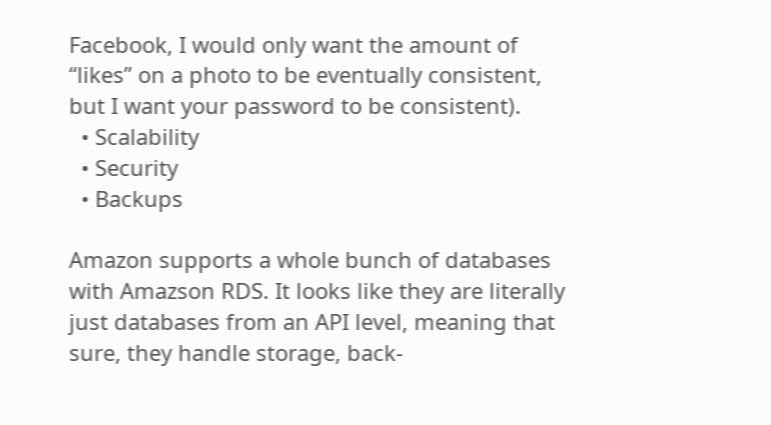Facebook, I would only want the amount of “likes” on a photo to be eventually consistent, but I want your password to be consistent).
  • Scalability
  • Security
  • Backups

Amazon supports a whole bunch of databases with Amazson RDS. It looks like they are literally just databases from an API level, meaning that sure, they handle storage, back-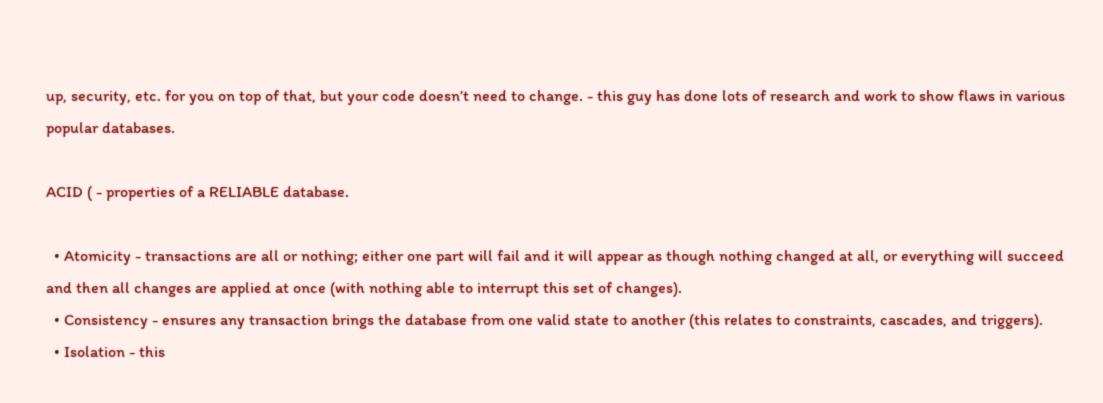up, security, etc. for you on top of that, but your code doesn’t need to change. - this guy has done lots of research and work to show flaws in various popular databases.

ACID ( - properties of a RELIABLE database.

  • Atomicity - transactions are all or nothing; either one part will fail and it will appear as though nothing changed at all, or everything will succeed and then all changes are applied at once (with nothing able to interrupt this set of changes).
  • Consistency - ensures any transaction brings the database from one valid state to another (this relates to constraints, cascades, and triggers).
  • Isolation - this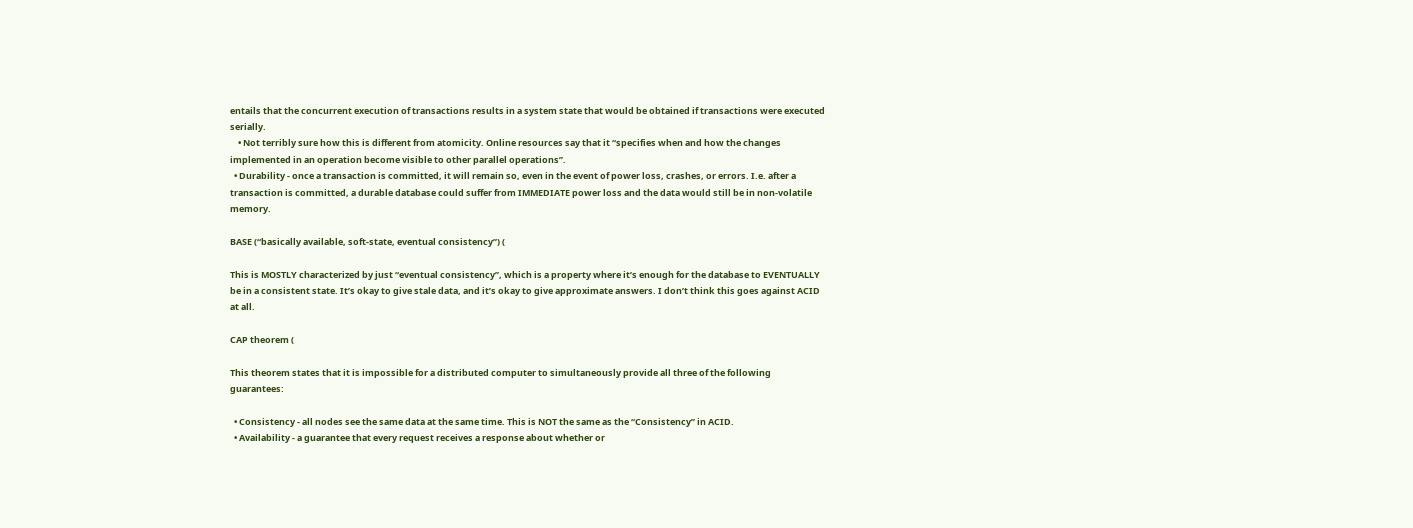entails that the concurrent execution of transactions results in a system state that would be obtained if transactions were executed serially.
    • Not terribly sure how this is different from atomicity. Online resources say that it “specifies when and how the changes implemented in an operation become visible to other parallel operations”.
  • Durability - once a transaction is committed, it will remain so, even in the event of power loss, crashes, or errors. I.e. after a transaction is committed, a durable database could suffer from IMMEDIATE power loss and the data would still be in non-volatile memory.

BASE (“basically available, soft-state, eventual consistency”) (

This is MOSTLY characterized by just “eventual consistency”, which is a property where it’s enough for the database to EVENTUALLY be in a consistent state. It’s okay to give stale data, and it’s okay to give approximate answers. I don’t think this goes against ACID at all.

CAP theorem (

This theorem states that it is impossible for a distributed computer to simultaneously provide all three of the following guarantees:

  • Consistency - all nodes see the same data at the same time. This is NOT the same as the “Consistency” in ACID.
  • Availability - a guarantee that every request receives a response about whether or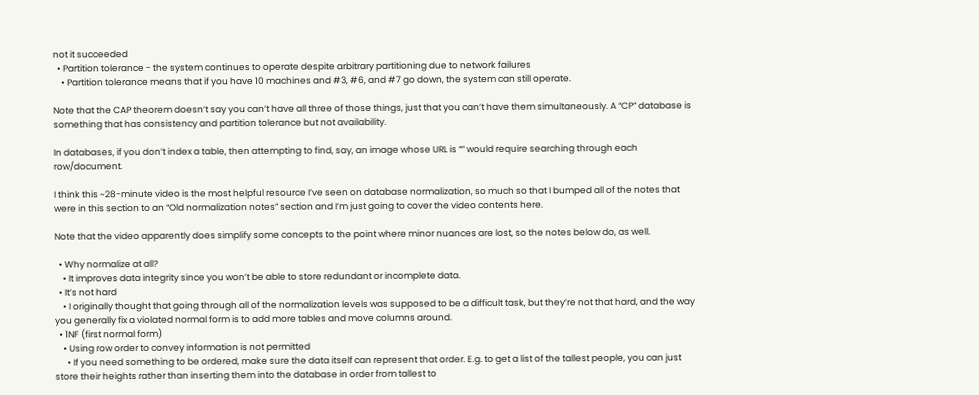not it succeeded
  • Partition tolerance - the system continues to operate despite arbitrary partitioning due to network failures
    • Partition tolerance means that if you have 10 machines and #3, #6, and #7 go down, the system can still operate.

Note that the CAP theorem doesn’t say you can’t have all three of those things, just that you can’t have them simultaneously. A “CP” database is something that has consistency and partition tolerance but not availability.

In databases, if you don’t index a table, then attempting to find, say, an image whose URL is “” would require searching through each row/document.

I think this ~28-minute video is the most helpful resource I’ve seen on database normalization, so much so that I bumped all of the notes that were in this section to an “Old normalization notes” section and I’m just going to cover the video contents here.

Note that the video apparently does simplify some concepts to the point where minor nuances are lost, so the notes below do, as well.

  • Why normalize at all?
    • It improves data integrity since you won’t be able to store redundant or incomplete data.
  • It’s not hard
    • I originally thought that going through all of the normalization levels was supposed to be a difficult task, but they’re not that hard, and the way you generally fix a violated normal form is to add more tables and move columns around.
  • 1NF (first normal form)
    • Using row order to convey information is not permitted
      • If you need something to be ordered, make sure the data itself can represent that order. E.g. to get a list of the tallest people, you can just store their heights rather than inserting them into the database in order from tallest to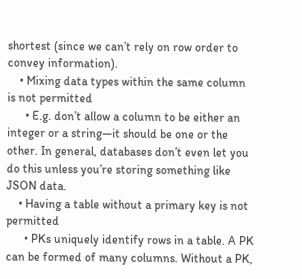shortest (since we can’t rely on row order to convey information).
    • Mixing data types within the same column is not permitted
      • E.g. don’t allow a column to be either an integer or a string—it should be one or the other. In general, databases don’t even let you do this unless you’re storing something like JSON data.
    • Having a table without a primary key is not permitted
      • PKs uniquely identify rows in a table. A PK can be formed of many columns. Without a PK,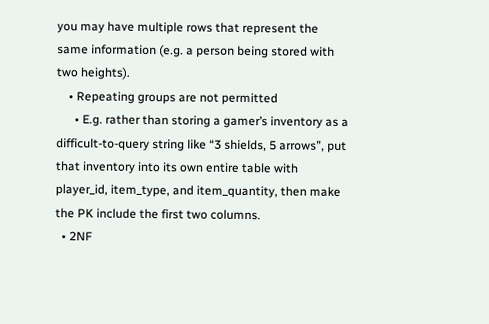you may have multiple rows that represent the same information (e.g. a person being stored with two heights).
    • Repeating groups are not permitted
      • E.g. rather than storing a gamer’s inventory as a difficult-to-query string like “3 shields, 5 arrows”, put that inventory into its own entire table with player_id, item_type, and item_quantity, then make the PK include the first two columns.
  • 2NF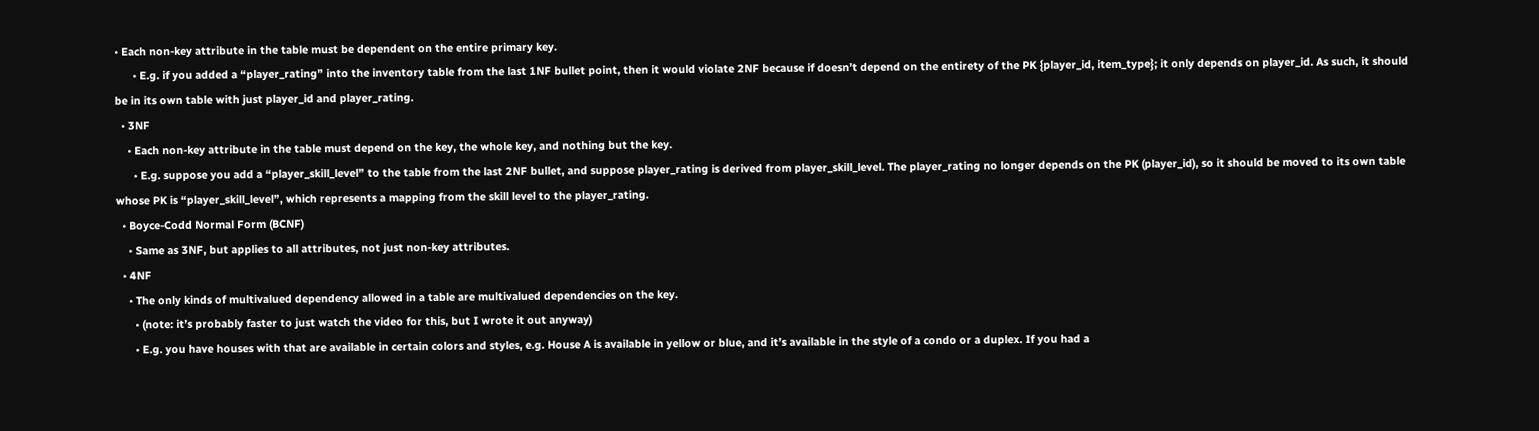• Each non-key attribute in the table must be dependent on the entire primary key.
      • E.g. if you added a “player_rating” into the inventory table from the last 1NF bullet point, then it would violate 2NF because if doesn’t depend on the entirety of the PK {player_id, item_type}; it only depends on player_id. As such, it should be in its own table with just player_id and player_rating.
  • 3NF
    • Each non-key attribute in the table must depend on the key, the whole key, and nothing but the key.
      • E.g. suppose you add a “player_skill_level” to the table from the last 2NF bullet, and suppose player_rating is derived from player_skill_level. The player_rating no longer depends on the PK (player_id), so it should be moved to its own table whose PK is “player_skill_level”, which represents a mapping from the skill level to the player_rating.
  • Boyce-Codd Normal Form (BCNF)
    • Same as 3NF, but applies to all attributes, not just non-key attributes.
  • 4NF
    • The only kinds of multivalued dependency allowed in a table are multivalued dependencies on the key.
      • (note: it’s probably faster to just watch the video for this, but I wrote it out anyway)
      • E.g. you have houses with that are available in certain colors and styles, e.g. House A is available in yellow or blue, and it’s available in the style of a condo or a duplex. If you had a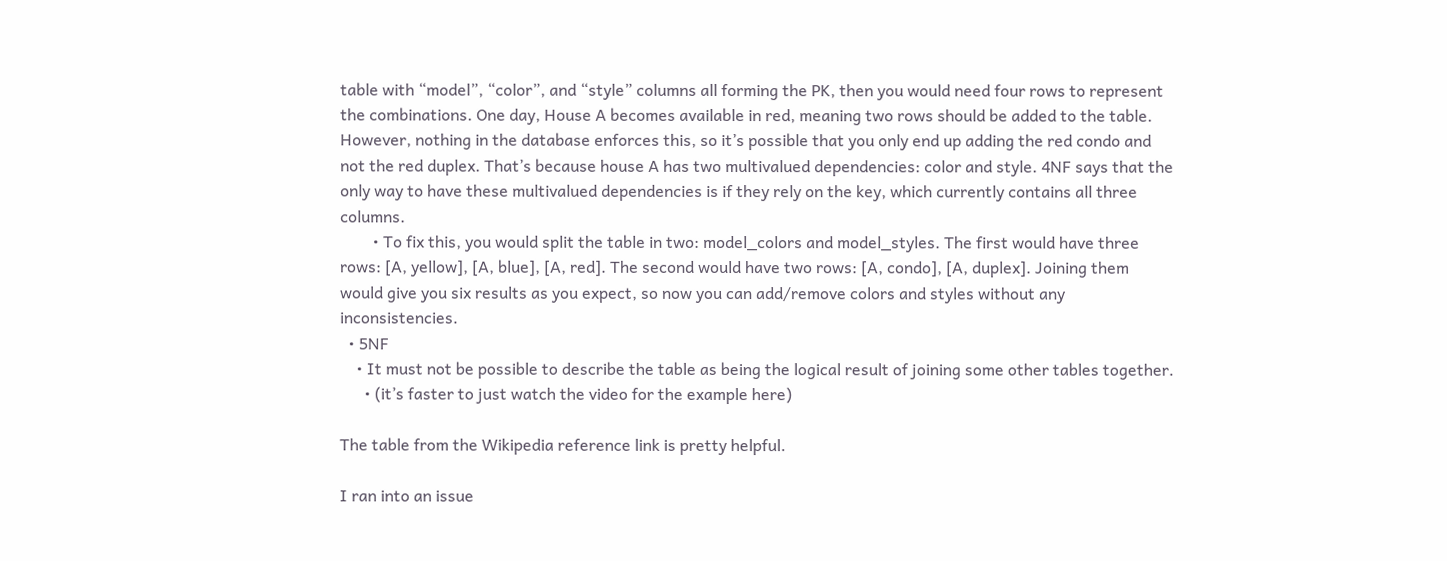table with “model”, “color”, and “style” columns all forming the PK, then you would need four rows to represent the combinations. One day, House A becomes available in red, meaning two rows should be added to the table. However, nothing in the database enforces this, so it’s possible that you only end up adding the red condo and not the red duplex. That’s because house A has two multivalued dependencies: color and style. 4NF says that the only way to have these multivalued dependencies is if they rely on the key, which currently contains all three columns.
        • To fix this, you would split the table in two: model_colors and model_styles. The first would have three rows: [A, yellow], [A, blue], [A, red]. The second would have two rows: [A, condo], [A, duplex]. Joining them would give you six results as you expect, so now you can add/remove colors and styles without any inconsistencies.
  • 5NF
    • It must not be possible to describe the table as being the logical result of joining some other tables together.
      • (it’s faster to just watch the video for the example here)

The table from the Wikipedia reference link is pretty helpful.

I ran into an issue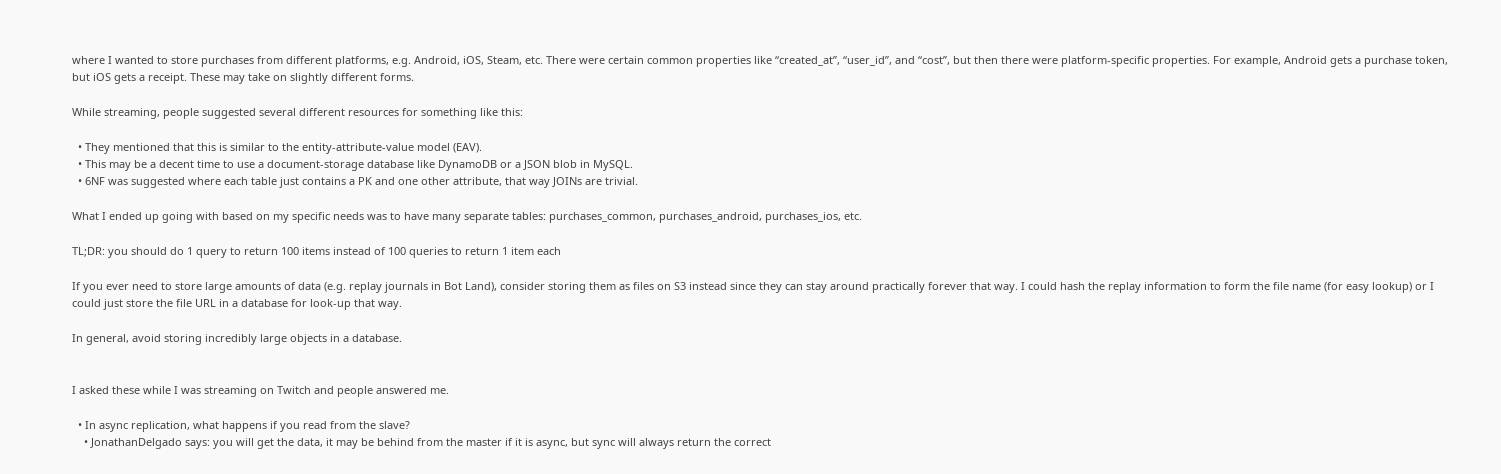where I wanted to store purchases from different platforms, e.g. Android, iOS, Steam, etc. There were certain common properties like “created_at”, “user_id”, and “cost”, but then there were platform-specific properties. For example, Android gets a purchase token, but iOS gets a receipt. These may take on slightly different forms.

While streaming, people suggested several different resources for something like this:

  • They mentioned that this is similar to the entity-attribute-value model (EAV).
  • This may be a decent time to use a document-storage database like DynamoDB or a JSON blob in MySQL.
  • 6NF was suggested where each table just contains a PK and one other attribute, that way JOINs are trivial.

What I ended up going with based on my specific needs was to have many separate tables: purchases_common, purchases_android, purchases_ios, etc.

TL;DR: you should do 1 query to return 100 items instead of 100 queries to return 1 item each

If you ever need to store large amounts of data (e.g. replay journals in Bot Land), consider storing them as files on S3 instead since they can stay around practically forever that way. I could hash the replay information to form the file name (for easy lookup) or I could just store the file URL in a database for look-up that way.

In general, avoid storing incredibly large objects in a database.


I asked these while I was streaming on Twitch and people answered me.

  • In async replication, what happens if you read from the slave?
    • JonathanDelgado says: you will get the data, it may be behind from the master if it is async, but sync will always return the correct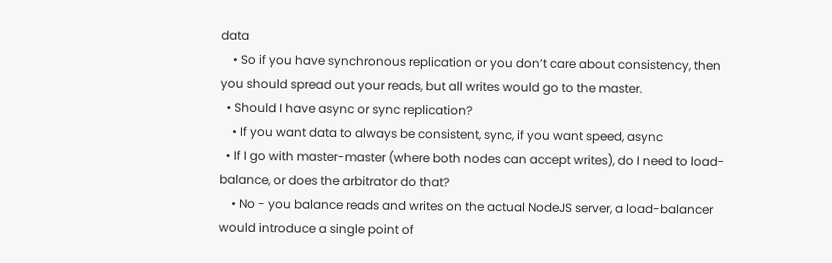data
    • So if you have synchronous replication or you don’t care about consistency, then you should spread out your reads, but all writes would go to the master.
  • Should I have async or sync replication?
    • If you want data to always be consistent, sync, if you want speed, async
  • If I go with master-master (where both nodes can accept writes), do I need to load-balance, or does the arbitrator do that?
    • No - you balance reads and writes on the actual NodeJS server, a load-balancer would introduce a single point of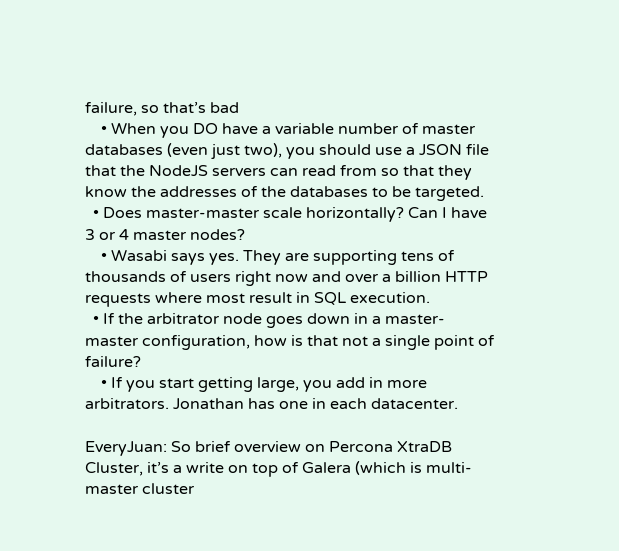failure, so that’s bad
    • When you DO have a variable number of master databases (even just two), you should use a JSON file that the NodeJS servers can read from so that they know the addresses of the databases to be targeted.
  • Does master-master scale horizontally? Can I have 3 or 4 master nodes?
    • Wasabi says yes. They are supporting tens of thousands of users right now and over a billion HTTP requests where most result in SQL execution.
  • If the arbitrator node goes down in a master-master configuration, how is that not a single point of failure?
    • If you start getting large, you add in more arbitrators. Jonathan has one in each datacenter.

EveryJuan: So brief overview on Percona XtraDB Cluster, it’s a write on top of Galera (which is multi-master cluster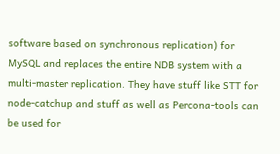software based on synchronous replication) for MySQL and replaces the entire NDB system with a multi-master replication. They have stuff like STT for node-catchup and stuff as well as Percona-tools can be used for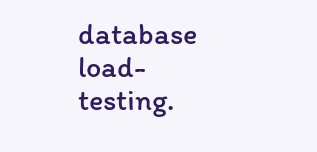database load-testing.